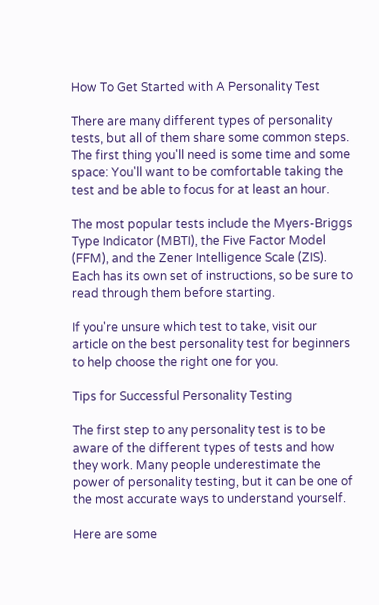How To Get Started with A Personality Test

There are many different types of personality tests, but all of them share some common steps. The first thing you'll need is some time and some space: You'll want to be comfortable taking the test and be able to focus for at least an hour.

The most popular tests include the Myers-Briggs Type Indicator (MBTI), the Five Factor Model (FFM), and the Zener Intelligence Scale (ZIS). Each has its own set of instructions, so be sure to read through them before starting.

If you're unsure which test to take, visit our article on the best personality test for beginners to help choose the right one for you.

Tips for Successful Personality Testing

The first step to any personality test is to be aware of the different types of tests and how they work. Many people underestimate the power of personality testing, but it can be one of the most accurate ways to understand yourself.

Here are some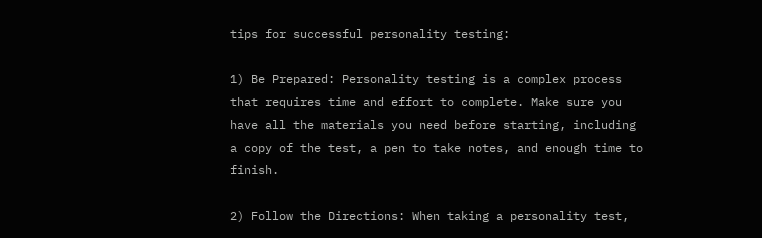tips for successful personality testing:

1) Be Prepared: Personality testing is a complex process that requires time and effort to complete. Make sure you have all the materials you need before starting, including a copy of the test, a pen to take notes, and enough time to finish.

2) Follow the Directions: When taking a personality test,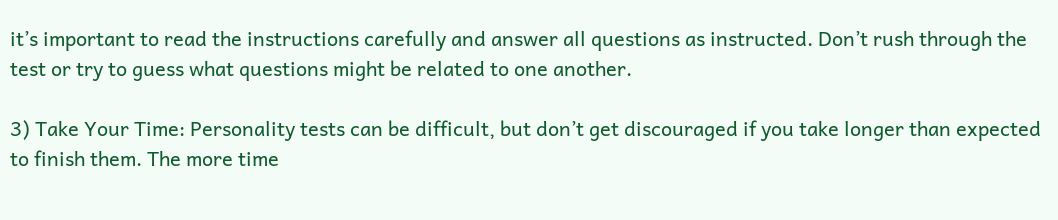it’s important to read the instructions carefully and answer all questions as instructed. Don’t rush through the test or try to guess what questions might be related to one another.

3) Take Your Time: Personality tests can be difficult, but don’t get discouraged if you take longer than expected to finish them. The more time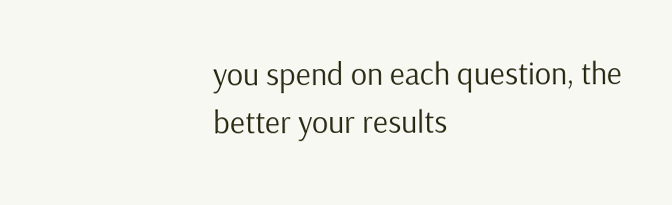you spend on each question, the better your results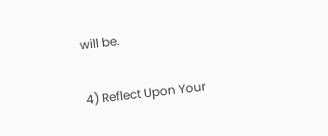will be.

4) Reflect Upon Your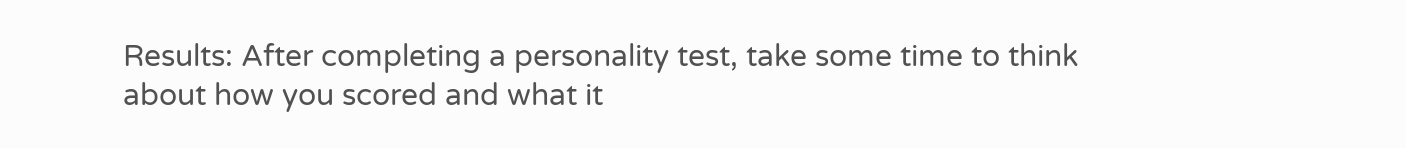Results: After completing a personality test, take some time to think about how you scored and what it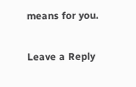means for you.

Leave a Reply